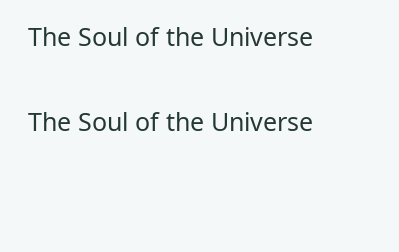The Soul of the Universe

The Soul of the Universe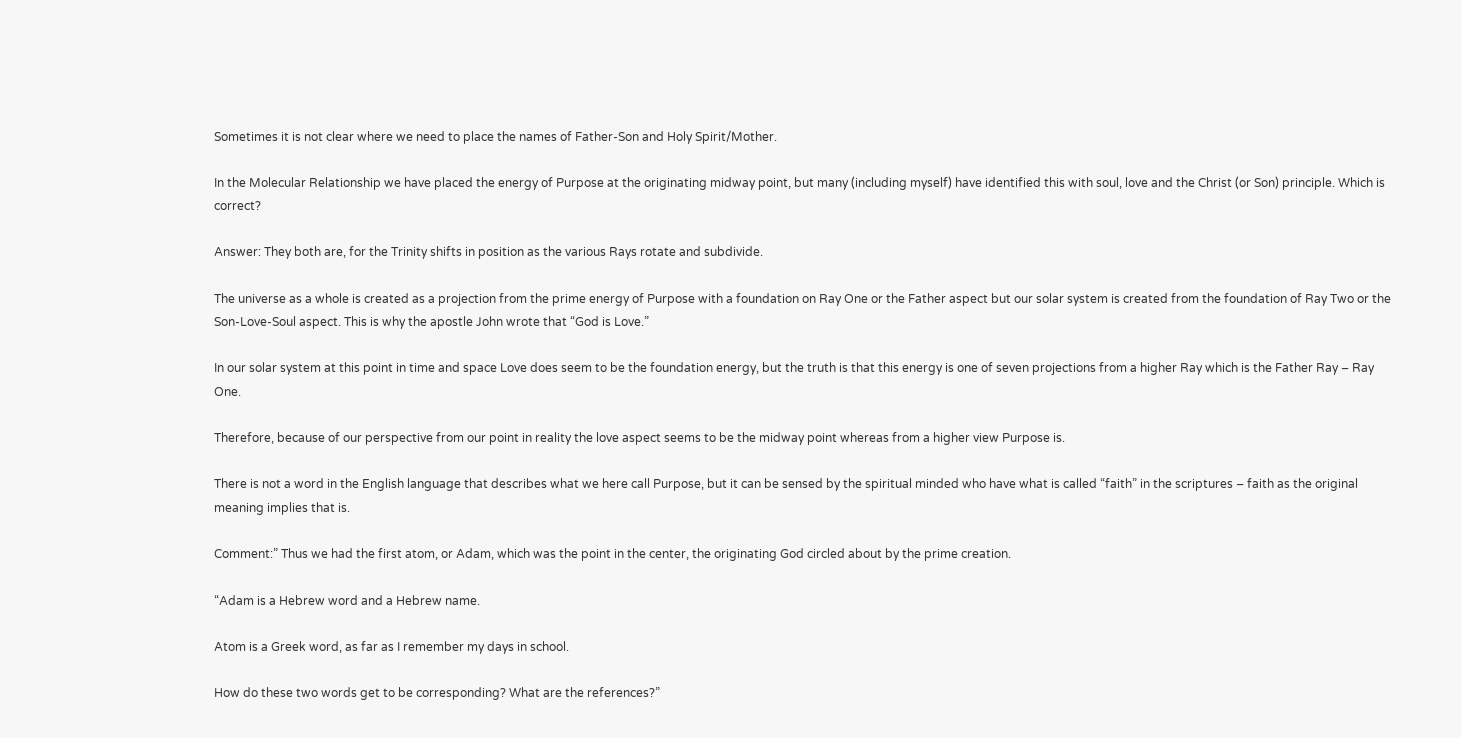Sometimes it is not clear where we need to place the names of Father-Son and Holy Spirit/Mother.

In the Molecular Relationship we have placed the energy of Purpose at the originating midway point, but many (including myself) have identified this with soul, love and the Christ (or Son) principle. Which is correct?

Answer: They both are, for the Trinity shifts in position as the various Rays rotate and subdivide.

The universe as a whole is created as a projection from the prime energy of Purpose with a foundation on Ray One or the Father aspect but our solar system is created from the foundation of Ray Two or the Son-Love-Soul aspect. This is why the apostle John wrote that “God is Love.”

In our solar system at this point in time and space Love does seem to be the foundation energy, but the truth is that this energy is one of seven projections from a higher Ray which is the Father Ray – Ray One.

Therefore, because of our perspective from our point in reality the love aspect seems to be the midway point whereas from a higher view Purpose is.

There is not a word in the English language that describes what we here call Purpose, but it can be sensed by the spiritual minded who have what is called “faith” in the scriptures – faith as the original meaning implies that is.

Comment:” Thus we had the first atom, or Adam, which was the point in the center, the originating God circled about by the prime creation.

“Adam is a Hebrew word and a Hebrew name.

Atom is a Greek word, as far as I remember my days in school.

How do these two words get to be corresponding? What are the references?”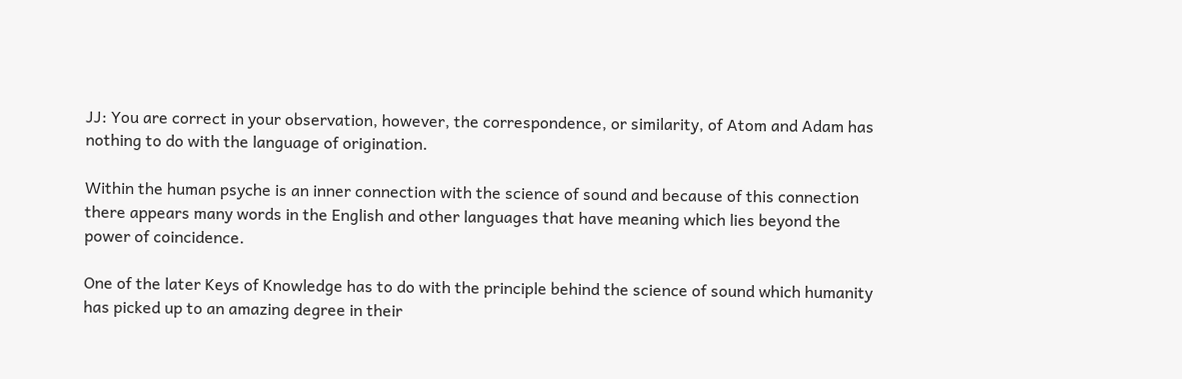JJ: You are correct in your observation, however, the correspondence, or similarity, of Atom and Adam has nothing to do with the language of origination.

Within the human psyche is an inner connection with the science of sound and because of this connection there appears many words in the English and other languages that have meaning which lies beyond the power of coincidence.

One of the later Keys of Knowledge has to do with the principle behind the science of sound which humanity has picked up to an amazing degree in their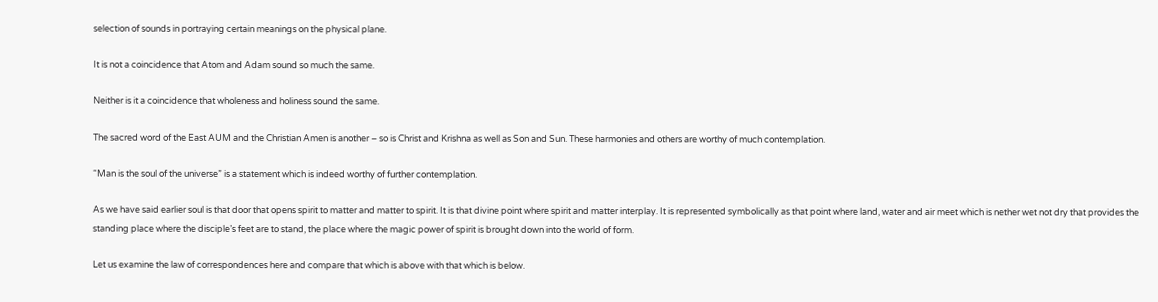selection of sounds in portraying certain meanings on the physical plane.

It is not a coincidence that Atom and Adam sound so much the same.

Neither is it a coincidence that wholeness and holiness sound the same.

The sacred word of the East AUM and the Christian Amen is another – so is Christ and Krishna as well as Son and Sun. These harmonies and others are worthy of much contemplation.

“Man is the soul of the universe” is a statement which is indeed worthy of further contemplation.

As we have said earlier soul is that door that opens spirit to matter and matter to spirit. It is that divine point where spirit and matter interplay. It is represented symbolically as that point where land, water and air meet which is nether wet not dry that provides the standing place where the disciple’s feet are to stand, the place where the magic power of spirit is brought down into the world of form.

Let us examine the law of correspondences here and compare that which is above with that which is below.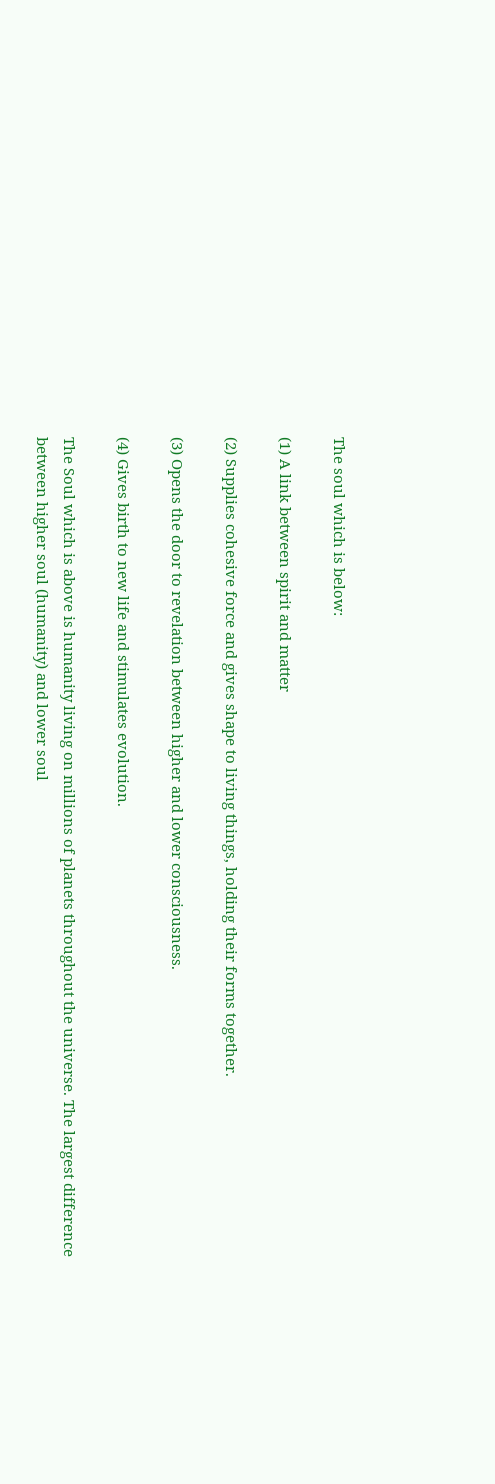The soul which is below:

(1) A link between spirit and matter

(2) Supplies cohesive force and gives shape to living things, holding their forms together.

(3) Opens the door to revelation between higher and lower consciousness.

(4) Gives birth to new life and stimulates evolution.

The Soul which is above is humanity living on millions of planets throughout the universe. The largest difference between higher soul (humanity) and lower soul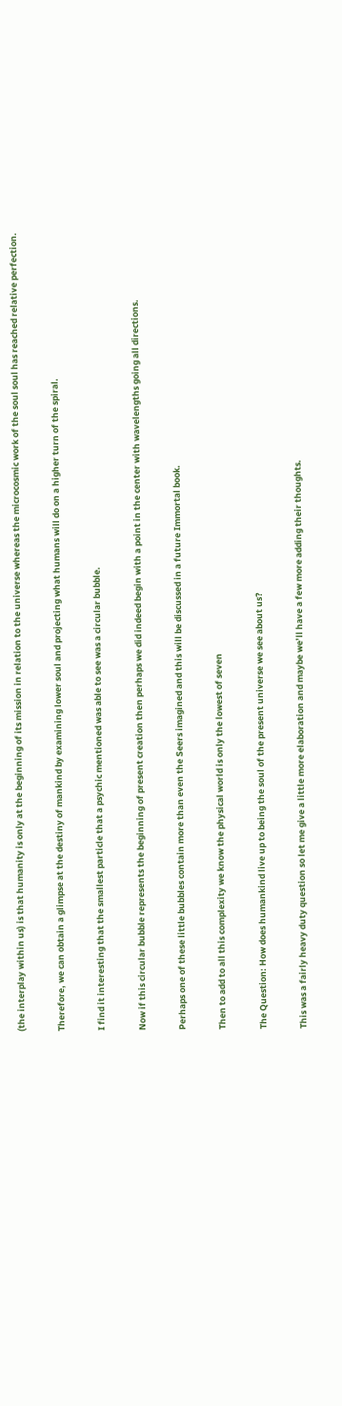(the interplay within us) is that humanity is only at the beginning of its mission in relation to the universe whereas the microcosmic work of the soul soul has reached relative perfection.

Therefore, we can obtain a glimpse at the destiny of mankind by examining lower soul and projecting what humans will do on a higher turn of the spiral.

I find it interesting that the smallest particle that a psychic mentioned was able to see was a circular bubble.

Now if this circular bubble represents the beginning of present creation then perhaps we did indeed begin with a point in the center with wavelengths going all directions.

Perhaps one of these little bubbles contain more than even the Seers imagined and this will be discussed in a future Immortal book.

Then to add to all this complexity we know the physical world is only the lowest of seven

The Question: How does humankind live up to being the soul of the present universe we see about us?

This was a fairly heavy duty question so let me give a little more elaboration and maybe we’ll have a few more adding their thoughts.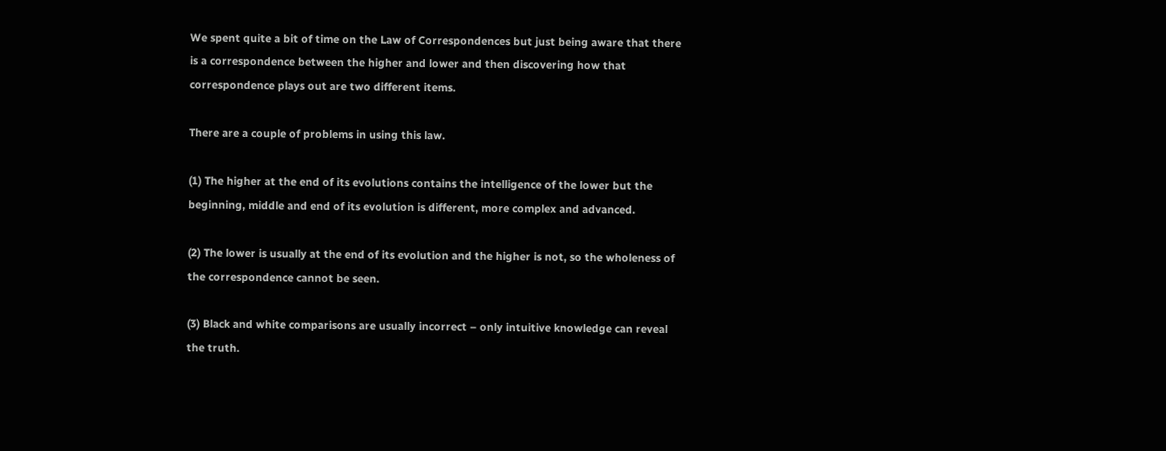We spent quite a bit of time on the Law of Correspondences but just being aware that there is a correspondence between the higher and lower and then discovering how that correspondence plays out are two different items.

There are a couple of problems in using this law.

(1) The higher at the end of its evolutions contains the intelligence of the lower but the beginning, middle and end of its evolution is different, more complex and advanced.

(2) The lower is usually at the end of its evolution and the higher is not, so the wholeness of the correspondence cannot be seen.

(3) Black and white comparisons are usually incorrect – only intuitive knowledge can reveal the truth.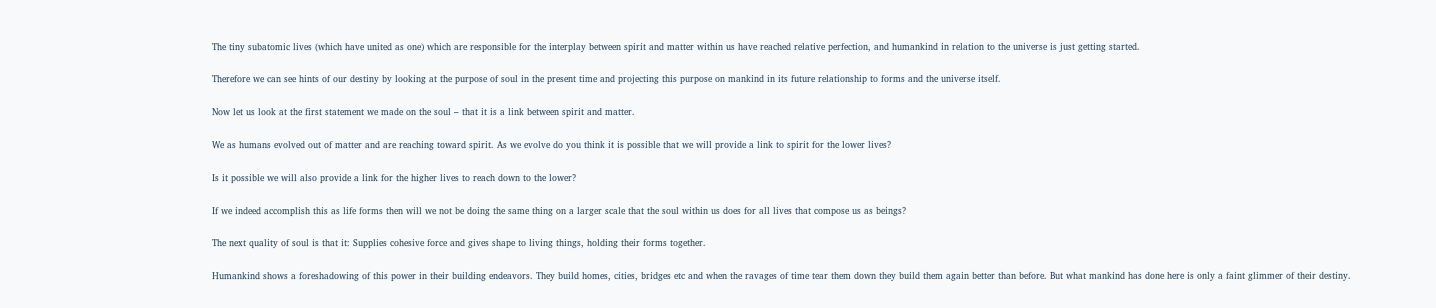The tiny subatomic lives (which have united as one) which are responsible for the interplay between spirit and matter within us have reached relative perfection, and humankind in relation to the universe is just getting started.

Therefore we can see hints of our destiny by looking at the purpose of soul in the present time and projecting this purpose on mankind in its future relationship to forms and the universe itself.

Now let us look at the first statement we made on the soul – that it is a link between spirit and matter.

We as humans evolved out of matter and are reaching toward spirit. As we evolve do you think it is possible that we will provide a link to spirit for the lower lives?

Is it possible we will also provide a link for the higher lives to reach down to the lower?

If we indeed accomplish this as life forms then will we not be doing the same thing on a larger scale that the soul within us does for all lives that compose us as beings?

The next quality of soul is that it: Supplies cohesive force and gives shape to living things, holding their forms together.

Humankind shows a foreshadowing of this power in their building endeavors. They build homes, cities, bridges etc and when the ravages of time tear them down they build them again better than before. But what mankind has done here is only a faint glimmer of their destiny.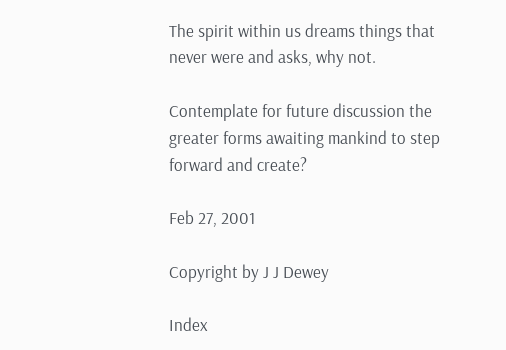The spirit within us dreams things that never were and asks, why not.

Contemplate for future discussion the greater forms awaiting mankind to step forward and create?

Feb 27, 2001

Copyright by J J Dewey

Index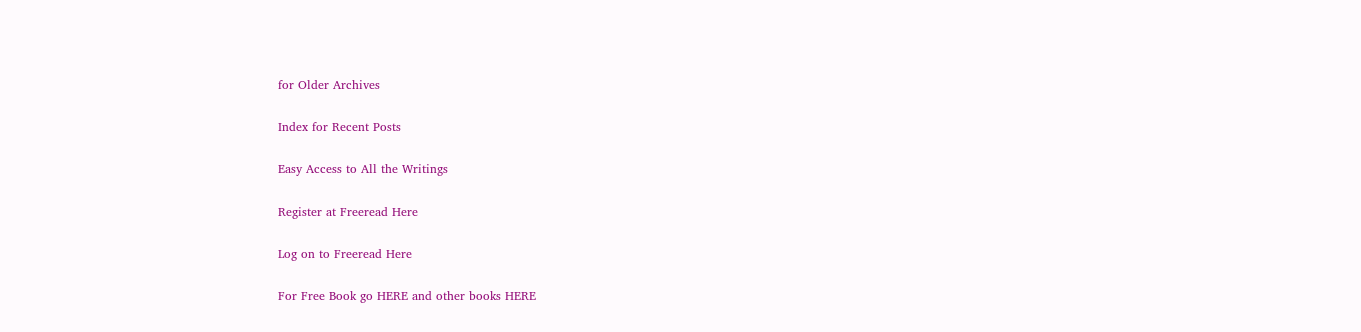for Older Archives

Index for Recent Posts

Easy Access to All the Writings

Register at Freeread Here

Log on to Freeread Here

For Free Book go HERE and other books HERE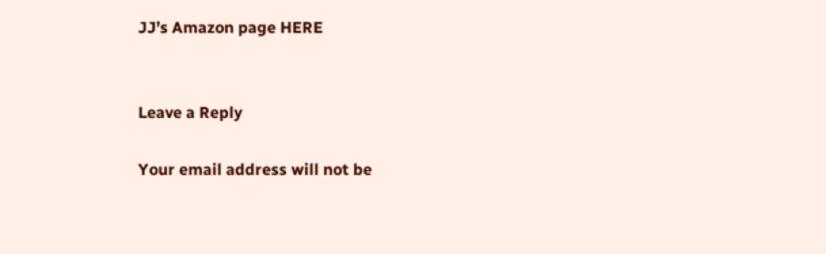JJ’s Amazon page HERE


Leave a Reply

Your email address will not be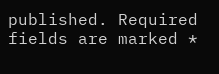published. Required fields are marked *